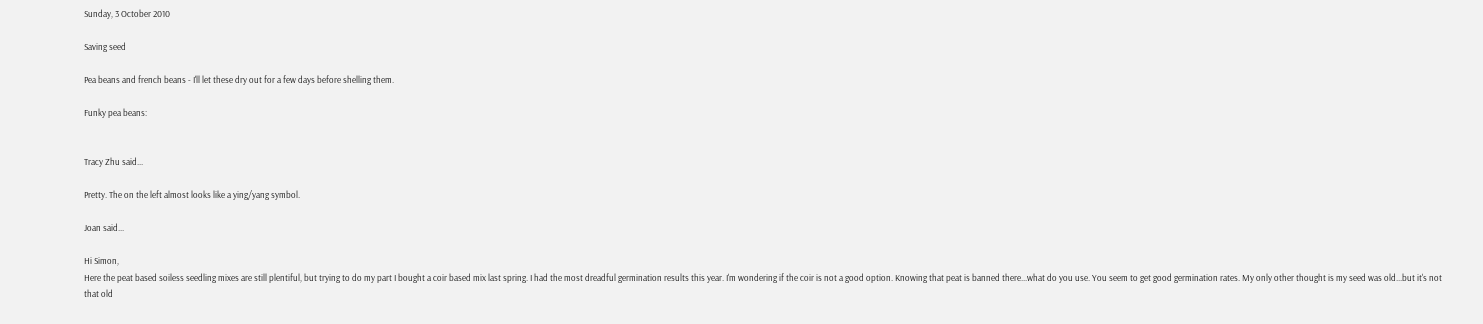Sunday, 3 October 2010

Saving seed

Pea beans and french beans - I'll let these dry out for a few days before shelling them.

Funky pea beans:


Tracy Zhu said...

Pretty. The on the left almost looks like a ying/yang symbol.

Joan said...

Hi Simon,
Here the peat based soiless seedling mixes are still plentiful, but trying to do my part I bought a coir based mix last spring. I had the most dreadful germination results this year. I'm wondering if the coir is not a good option. Knowing that peat is banned there...what do you use. You seem to get good germination rates. My only other thought is my seed was old...but it's not that old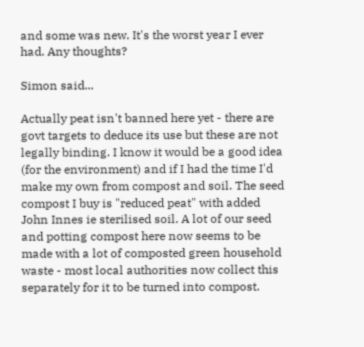and some was new. It's the worst year I ever had. Any thoughts?

Simon said...

Actually peat isn't banned here yet - there are govt targets to deduce its use but these are not legally binding. I know it would be a good idea (for the environment) and if I had the time I'd make my own from compost and soil. The seed compost I buy is "reduced peat" with added John Innes ie sterilised soil. A lot of our seed and potting compost here now seems to be made with a lot of composted green household waste - most local authorities now collect this separately for it to be turned into compost.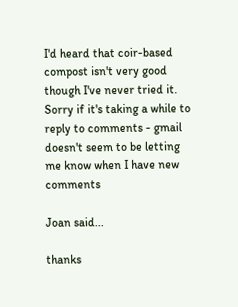I'd heard that coir-based compost isn't very good though I've never tried it. Sorry if it's taking a while to reply to comments - gmail doesn't seem to be letting me know when I have new comments

Joan said...

thanks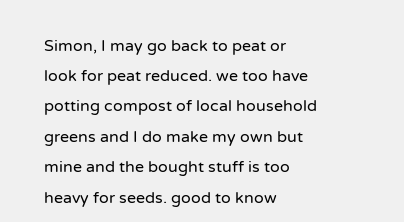Simon, I may go back to peat or look for peat reduced. we too have potting compost of local household greens and I do make my own but mine and the bought stuff is too heavy for seeds. good to know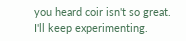you heard coir isn't so great. I'll keep experimenting.